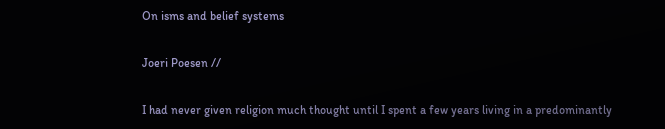On isms and belief systems

Joeri Poesen //

I had never given religion much thought until I spent a few years living in a predominantly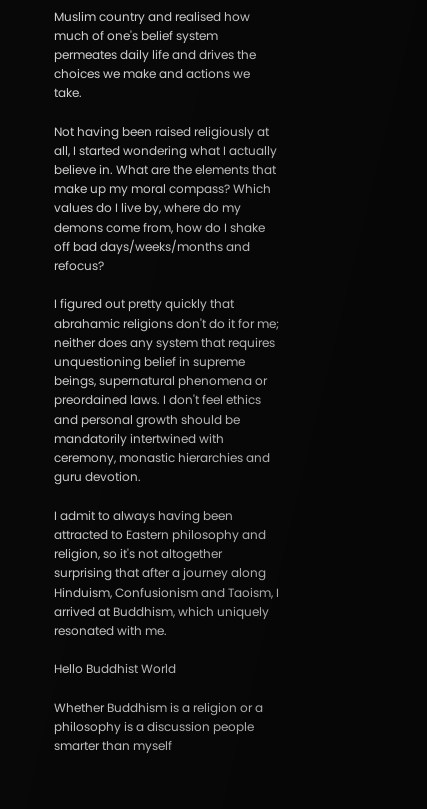Muslim country and realised how much of one's belief system permeates daily life and drives the choices we make and actions we take.

Not having been raised religiously at all, I started wondering what I actually believe in. What are the elements that make up my moral compass? Which values do I live by, where do my demons come from, how do I shake off bad days/weeks/months and refocus?

I figured out pretty quickly that abrahamic religions don't do it for me; neither does any system that requires unquestioning belief in supreme beings, supernatural phenomena or preordained laws. I don't feel ethics and personal growth should be mandatorily intertwined with ceremony, monastic hierarchies and guru devotion.

I admit to always having been attracted to Eastern philosophy and religion, so it's not altogether surprising that after a journey along Hinduism, Confusionism and Taoism, I arrived at Buddhism, which uniquely resonated with me.

Hello Buddhist World

Whether Buddhism is a religion or a philosophy is a discussion people smarter than myself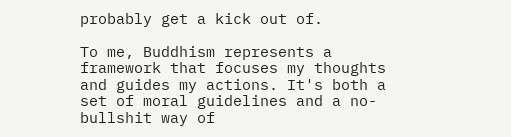probably get a kick out of.

To me, Buddhism represents a framework that focuses my thoughts and guides my actions. It's both a set of moral guidelines and a no-bullshit way of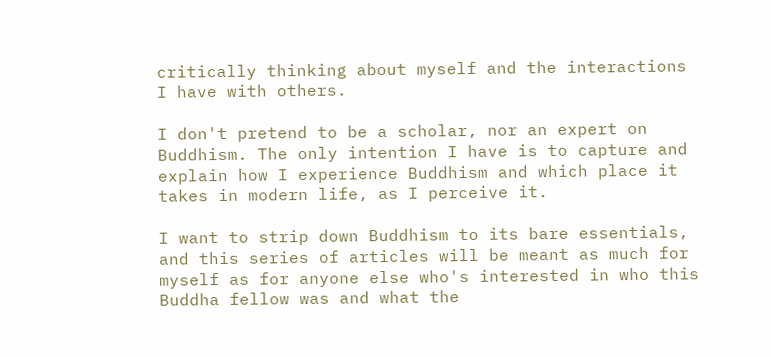critically thinking about myself and the interactions I have with others.

I don't pretend to be a scholar, nor an expert on Buddhism. The only intention I have is to capture and explain how I experience Buddhism and which place it takes in modern life, as I perceive it.

I want to strip down Buddhism to its bare essentials, and this series of articles will be meant as much for myself as for anyone else who's interested in who this Buddha fellow was and what the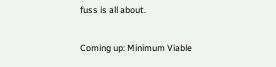fuss is all about.

Coming up: Minimum Viable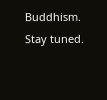Buddhism. Stay tuned.